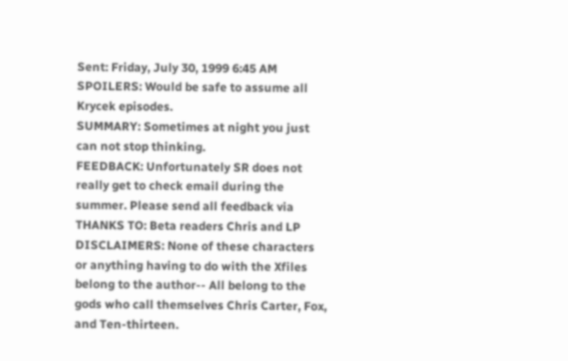Sent: Friday, July 30, 1999 6:45 AM
SPOILERS: Would be safe to assume all Krycek episodes.
SUMMARY: Sometimes at night you just can not stop thinking.
FEEDBACK: Unfortunately SR does not really get to check email during the summer. Please send all feedback via
THANKS TO: Beta readers Chris and LP
DISCLAIMERS: None of these characters or anything having to do with the Xfiles belong to the author-- All belong to the gods who call themselves Chris Carter, Fox, and Ten-thirteen.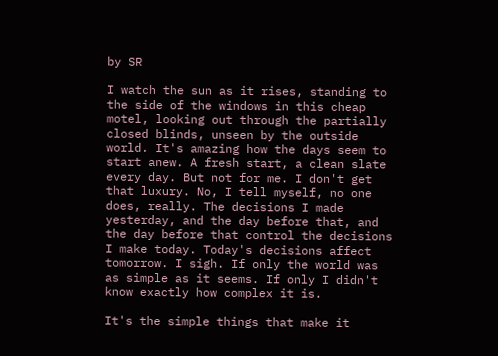by SR

I watch the sun as it rises, standing to the side of the windows in this cheap motel, looking out through the partially closed blinds, unseen by the outside world. It's amazing how the days seem to start anew. A fresh start, a clean slate every day. But not for me. I don't get that luxury. No, I tell myself, no one does, really. The decisions I made yesterday, and the day before that, and the day before that control the decisions I make today. Today's decisions affect tomorrow. I sigh. If only the world was as simple as it seems. If only I didn't know exactly how complex it is.

It's the simple things that make it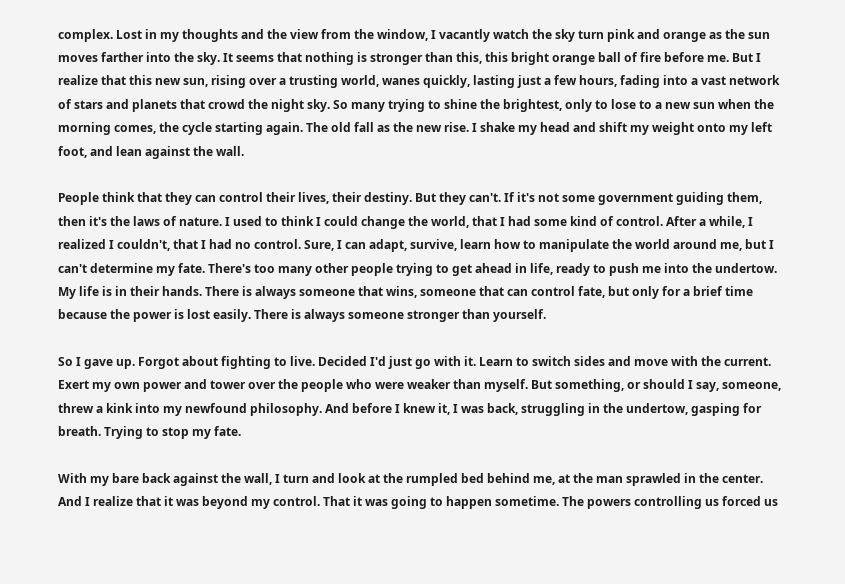complex. Lost in my thoughts and the view from the window, I vacantly watch the sky turn pink and orange as the sun moves farther into the sky. It seems that nothing is stronger than this, this bright orange ball of fire before me. But I realize that this new sun, rising over a trusting world, wanes quickly, lasting just a few hours, fading into a vast network of stars and planets that crowd the night sky. So many trying to shine the brightest, only to lose to a new sun when the morning comes, the cycle starting again. The old fall as the new rise. I shake my head and shift my weight onto my left foot, and lean against the wall.

People think that they can control their lives, their destiny. But they can't. If it's not some government guiding them, then it's the laws of nature. I used to think I could change the world, that I had some kind of control. After a while, I realized I couldn't, that I had no control. Sure, I can adapt, survive, learn how to manipulate the world around me, but I can't determine my fate. There's too many other people trying to get ahead in life, ready to push me into the undertow. My life is in their hands. There is always someone that wins, someone that can control fate, but only for a brief time because the power is lost easily. There is always someone stronger than yourself.

So I gave up. Forgot about fighting to live. Decided I'd just go with it. Learn to switch sides and move with the current. Exert my own power and tower over the people who were weaker than myself. But something, or should I say, someone, threw a kink into my newfound philosophy. And before I knew it, I was back, struggling in the undertow, gasping for breath. Trying to stop my fate.

With my bare back against the wall, I turn and look at the rumpled bed behind me, at the man sprawled in the center. And I realize that it was beyond my control. That it was going to happen sometime. The powers controlling us forced us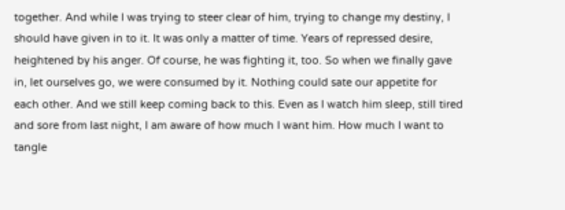together. And while I was trying to steer clear of him, trying to change my destiny, I should have given in to it. It was only a matter of time. Years of repressed desire, heightened by his anger. Of course, he was fighting it, too. So when we finally gave in, let ourselves go, we were consumed by it. Nothing could sate our appetite for each other. And we still keep coming back to this. Even as I watch him sleep, still tired and sore from last night, I am aware of how much I want him. How much I want to tangle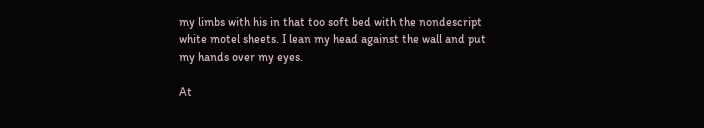my limbs with his in that too soft bed with the nondescript white motel sheets. I lean my head against the wall and put my hands over my eyes.

At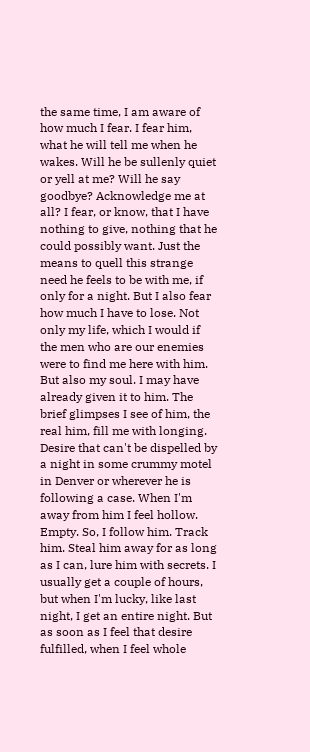the same time, I am aware of how much I fear. I fear him, what he will tell me when he wakes. Will he be sullenly quiet or yell at me? Will he say goodbye? Acknowledge me at all? I fear, or know, that I have nothing to give, nothing that he could possibly want. Just the means to quell this strange need he feels to be with me, if only for a night. But I also fear how much I have to lose. Not only my life, which I would if the men who are our enemies were to find me here with him. But also my soul. I may have already given it to him. The brief glimpses I see of him, the real him, fill me with longing. Desire that can't be dispelled by a night in some crummy motel in Denver or wherever he is following a case. When I'm away from him I feel hollow. Empty. So, I follow him. Track him. Steal him away for as long as I can, lure him with secrets. I usually get a couple of hours, but when I'm lucky, like last night, I get an entire night. But as soon as I feel that desire fulfilled, when I feel whole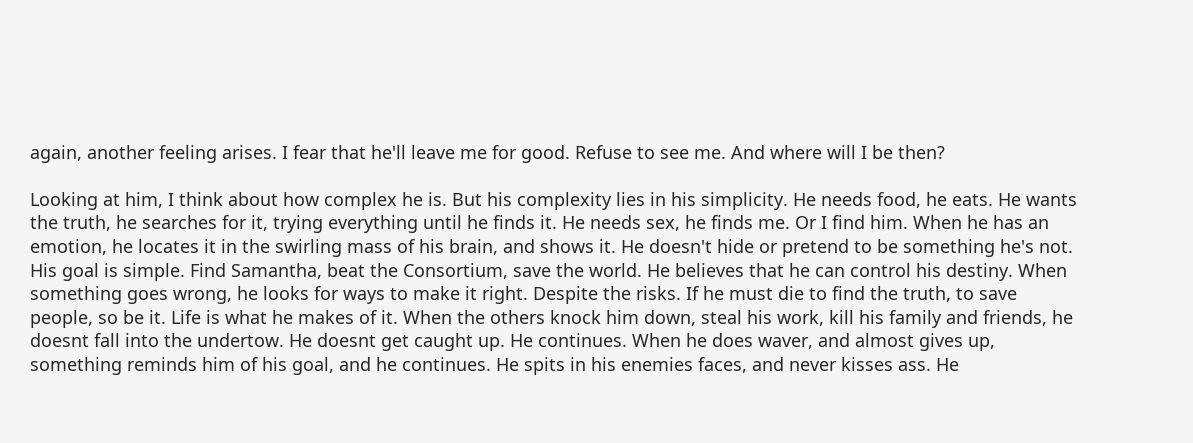again, another feeling arises. I fear that he'll leave me for good. Refuse to see me. And where will I be then?

Looking at him, I think about how complex he is. But his complexity lies in his simplicity. He needs food, he eats. He wants the truth, he searches for it, trying everything until he finds it. He needs sex, he finds me. Or I find him. When he has an emotion, he locates it in the swirling mass of his brain, and shows it. He doesn't hide or pretend to be something he's not. His goal is simple. Find Samantha, beat the Consortium, save the world. He believes that he can control his destiny. When something goes wrong, he looks for ways to make it right. Despite the risks. If he must die to find the truth, to save people, so be it. Life is what he makes of it. When the others knock him down, steal his work, kill his family and friends, he doesnt fall into the undertow. He doesnt get caught up. He continues. When he does waver, and almost gives up, something reminds him of his goal, and he continues. He spits in his enemies faces, and never kisses ass. He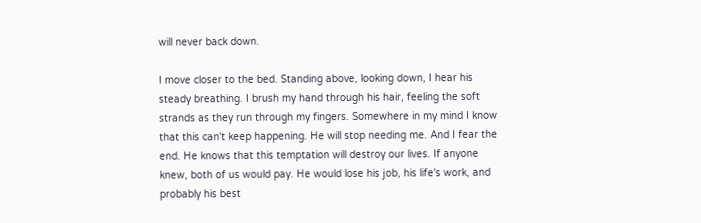will never back down.

I move closer to the bed. Standing above, looking down, I hear his steady breathing. I brush my hand through his hair, feeling the soft strands as they run through my fingers. Somewhere in my mind I know that this can't keep happening. He will stop needing me. And I fear the end. He knows that this temptation will destroy our lives. If anyone knew, both of us would pay. He would lose his job, his life's work, and probably his best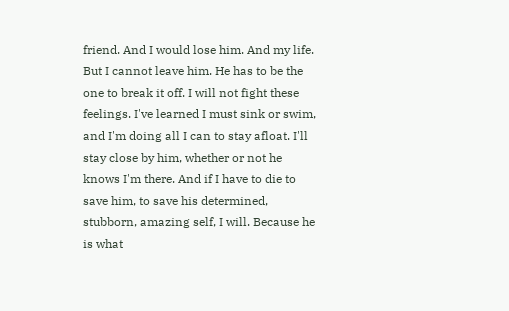friend. And I would lose him. And my life. But I cannot leave him. He has to be the one to break it off. I will not fight these feelings. I've learned I must sink or swim, and I'm doing all I can to stay afloat. I'll stay close by him, whether or not he knows I'm there. And if I have to die to save him, to save his determined, stubborn, amazing self, I will. Because he is what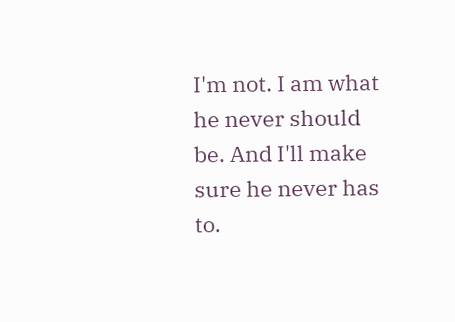I'm not. I am what he never should be. And I'll make sure he never has to.